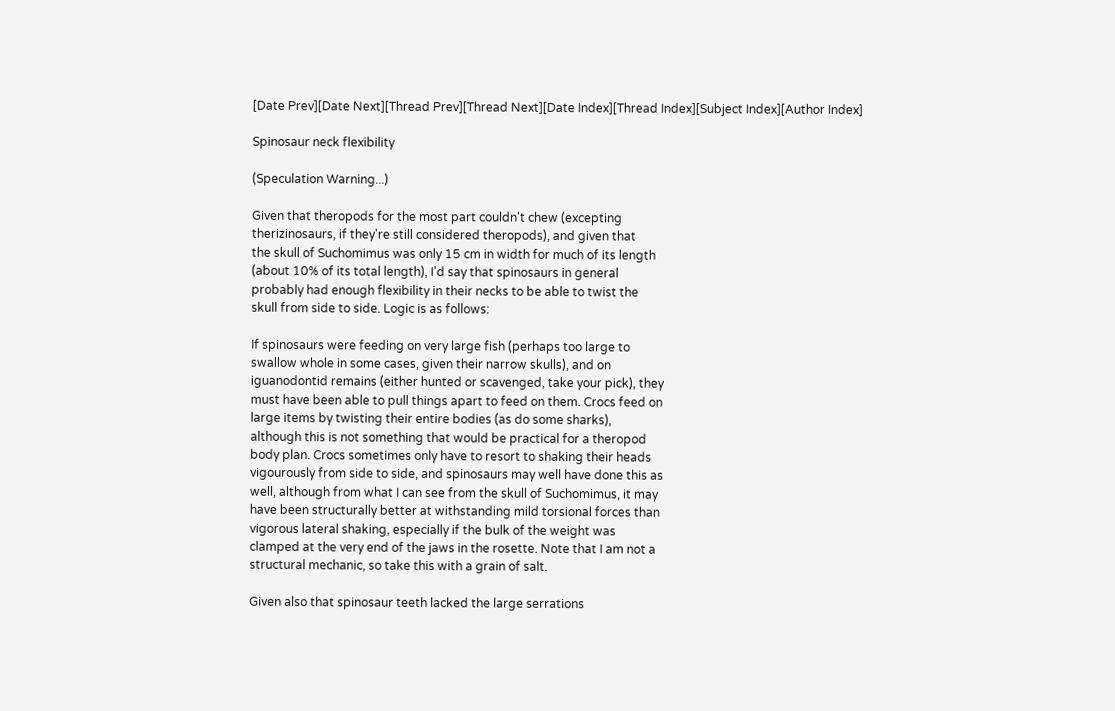[Date Prev][Date Next][Thread Prev][Thread Next][Date Index][Thread Index][Subject Index][Author Index]

Spinosaur neck flexibility

(Speculation Warning...)

Given that theropods for the most part couldn't chew (excepting
therizinosaurs, if they're still considered theropods), and given that
the skull of Suchomimus was only 15 cm in width for much of its length
(about 10% of its total length), I'd say that spinosaurs in general
probably had enough flexibility in their necks to be able to twist the
skull from side to side. Logic is as follows:

If spinosaurs were feeding on very large fish (perhaps too large to
swallow whole in some cases, given their narrow skulls), and on
iguanodontid remains (either hunted or scavenged, take your pick), they
must have been able to pull things apart to feed on them. Crocs feed on
large items by twisting their entire bodies (as do some sharks),
although this is not something that would be practical for a theropod
body plan. Crocs sometimes only have to resort to shaking their heads
vigourously from side to side, and spinosaurs may well have done this as
well, although from what I can see from the skull of Suchomimus, it may
have been structurally better at withstanding mild torsional forces than
vigorous lateral shaking, especially if the bulk of the weight was
clamped at the very end of the jaws in the rosette. Note that I am not a
structural mechanic, so take this with a grain of salt.

Given also that spinosaur teeth lacked the large serrations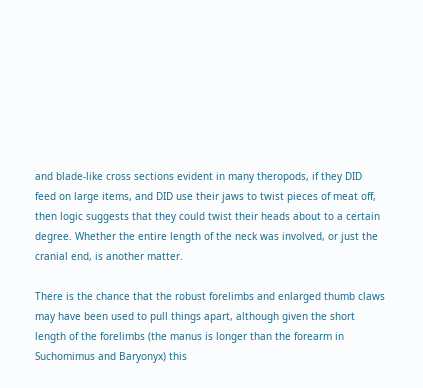and blade-like cross sections evident in many theropods, if they DID
feed on large items, and DID use their jaws to twist pieces of meat off,
then logic suggests that they could twist their heads about to a certain
degree. Whether the entire length of the neck was involved, or just the
cranial end, is another matter.

There is the chance that the robust forelimbs and enlarged thumb claws
may have been used to pull things apart, although given the short
length of the forelimbs (the manus is longer than the forearm in
Suchomimus and Baryonyx) this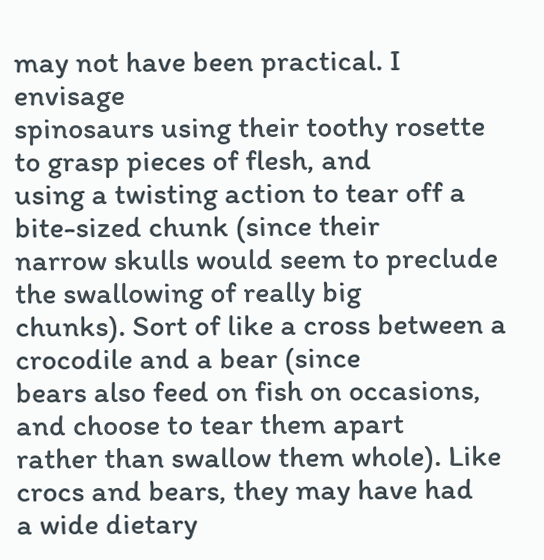may not have been practical. I envisage
spinosaurs using their toothy rosette to grasp pieces of flesh, and
using a twisting action to tear off a bite-sized chunk (since their
narrow skulls would seem to preclude the swallowing of really big
chunks). Sort of like a cross between a crocodile and a bear (since
bears also feed on fish on occasions, and choose to tear them apart
rather than swallow them whole). Like crocs and bears, they may have had
a wide dietary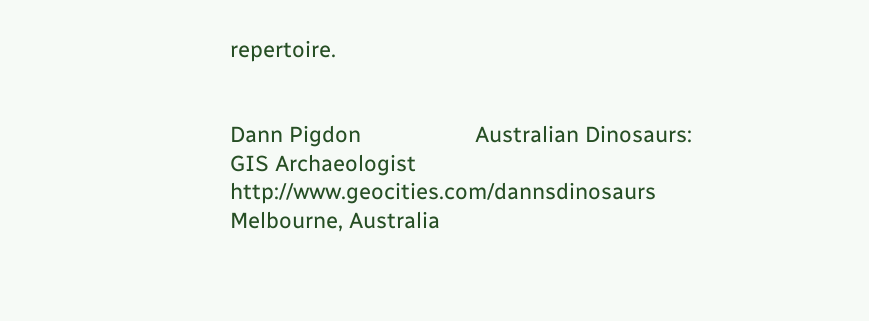repertoire.


Dann Pigdon                   Australian Dinosaurs:
GIS Archaeologist           http://www.geocities.com/dannsdinosaurs
Melbourne, Australia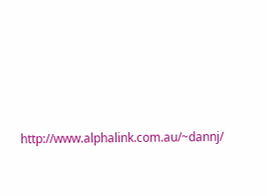http://www.alphalink.com.au/~dannj/